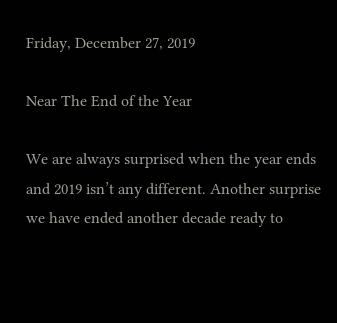Friday, December 27, 2019

Near The End of the Year

We are always surprised when the year ends and 2019 isn’t any different. Another surprise we have ended another decade ready to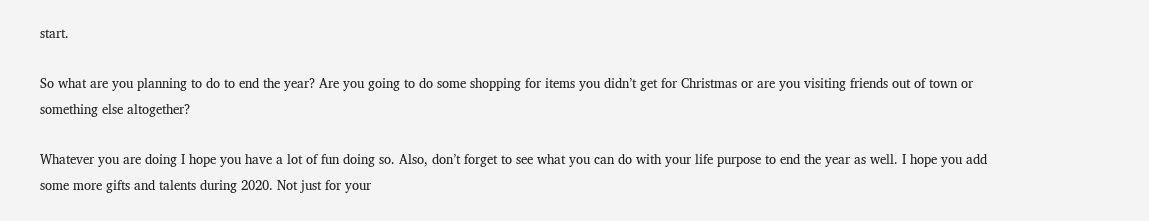start.

So what are you planning to do to end the year? Are you going to do some shopping for items you didn’t get for Christmas or are you visiting friends out of town or something else altogether?

Whatever you are doing I hope you have a lot of fun doing so. Also, don’t forget to see what you can do with your life purpose to end the year as well. I hope you add some more gifts and talents during 2020. Not just for your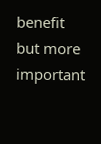benefit but more important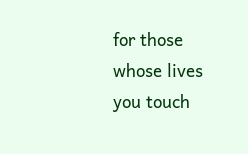for those whose lives you touch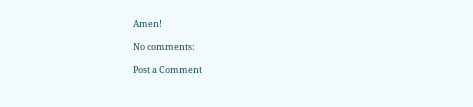Amen!

No comments:

Post a Comment